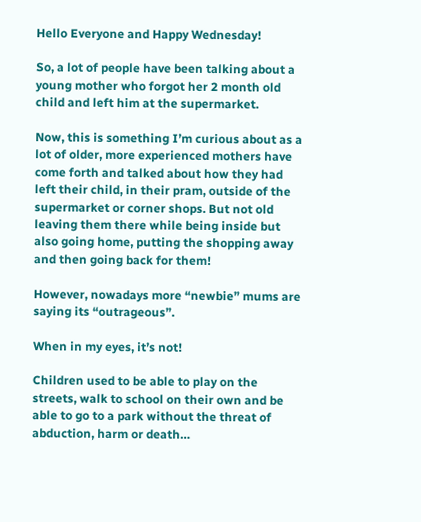Hello Everyone and Happy Wednesday!

So, a lot of people have been talking about a young mother who forgot her 2 month old child and left him at the supermarket.

Now, this is something I’m curious about as a lot of older, more experienced mothers have come forth and talked about how they had left their child, in their pram, outside of the supermarket or corner shops. But not old leaving them there while being inside but also going home, putting the shopping away and then going back for them!

However, nowadays more “newbie” mums are saying its “outrageous”.

When in my eyes, it’s not!

Children used to be able to play on the streets, walk to school on their own and be able to go to a park without the threat of abduction, harm or death…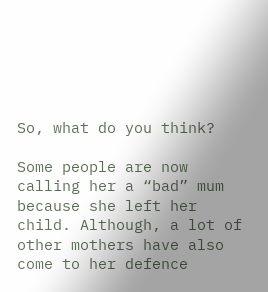So, what do you think?

Some people are now calling her a “bad” mum because she left her child. Although, a lot of other mothers have also come to her defence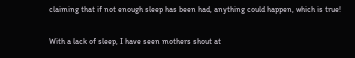claiming that if not enough sleep has been had, anything could happen, which is true!

With a lack of sleep, I have seen mothers shout at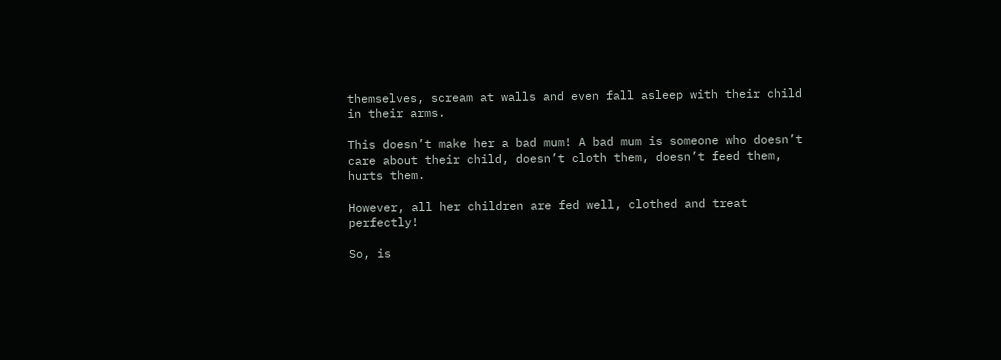themselves, scream at walls and even fall asleep with their child in their arms.

This doesn’t make her a bad mum! A bad mum is someone who doesn’t care about their child, doesn’t cloth them, doesn’t feed them, hurts them.

However, all her children are fed well, clothed and treat perfectly!

So, is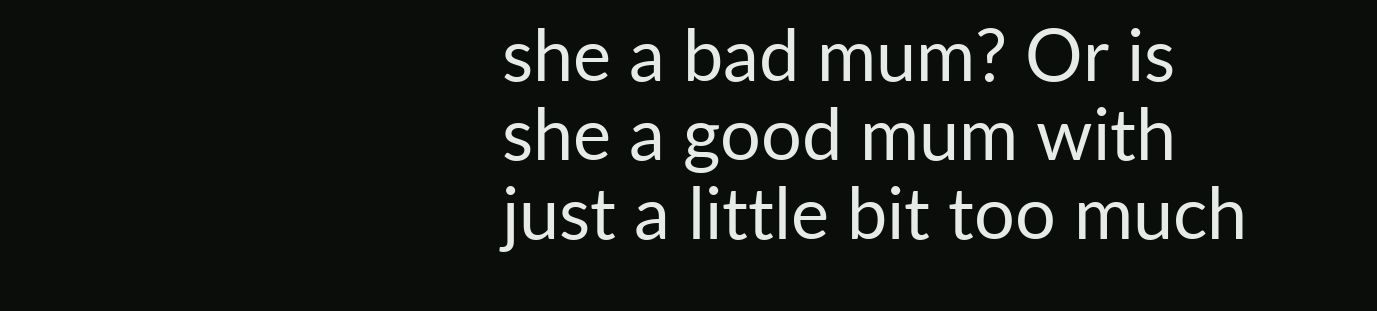she a bad mum? Or is she a good mum with just a little bit too much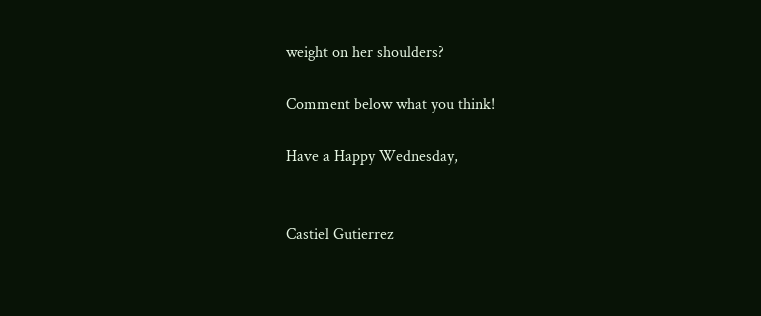weight on her shoulders?

Comment below what you think!

Have a Happy Wednesday,


Castiel Gutierrez